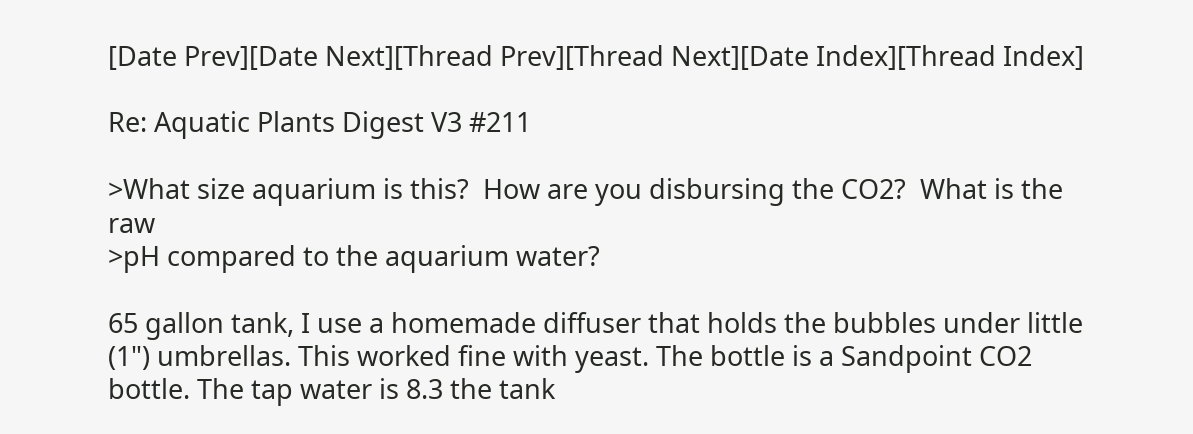[Date Prev][Date Next][Thread Prev][Thread Next][Date Index][Thread Index]

Re: Aquatic Plants Digest V3 #211

>What size aquarium is this?  How are you disbursing the CO2?  What is the raw
>pH compared to the aquarium water?

65 gallon tank, I use a homemade diffuser that holds the bubbles under little
(1") umbrellas. This worked fine with yeast. The bottle is a Sandpoint CO2
bottle. The tap water is 8.3 the tank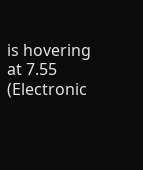is hovering at 7.55 (Electronic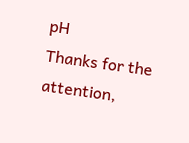pH
Thanks for the attention,